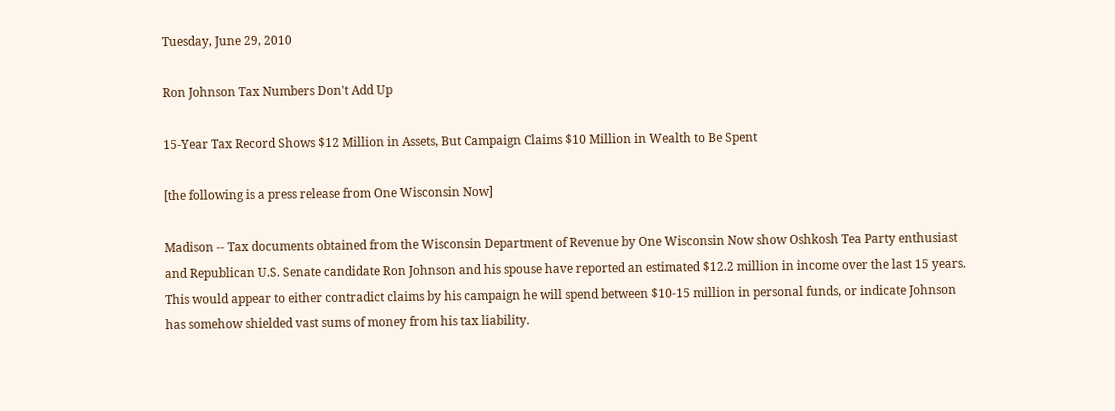Tuesday, June 29, 2010

Ron Johnson Tax Numbers Don't Add Up

15-Year Tax Record Shows $12 Million in Assets, But Campaign Claims $10 Million in Wealth to Be Spent

[the following is a press release from One Wisconsin Now]

Madison -- Tax documents obtained from the Wisconsin Department of Revenue by One Wisconsin Now show Oshkosh Tea Party enthusiast and Republican U.S. Senate candidate Ron Johnson and his spouse have reported an estimated $12.2 million in income over the last 15 years. This would appear to either contradict claims by his campaign he will spend between $10-15 million in personal funds, or indicate Johnson has somehow shielded vast sums of money from his tax liability.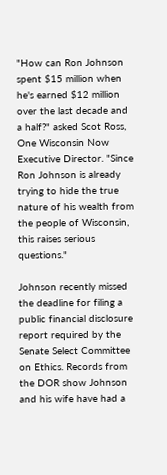"How can Ron Johnson spent $15 million when he's earned $12 million over the last decade and a half?" asked Scot Ross, One Wisconsin Now Executive Director. "Since Ron Johnson is already trying to hide the true nature of his wealth from the people of Wisconsin, this raises serious questions."

Johnson recently missed the deadline for filing a public financial disclosure report required by the Senate Select Committee on Ethics. Records from the DOR show Johnson and his wife have had a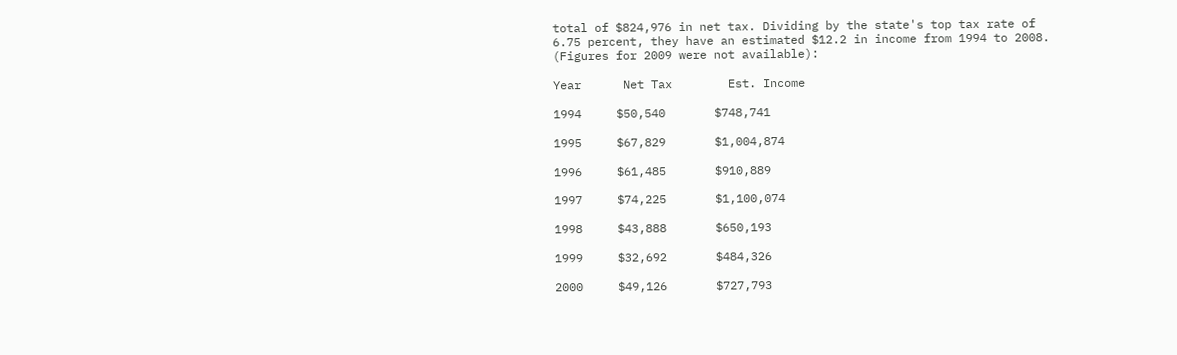total of $824,976 in net tax. Dividing by the state's top tax rate of 6.75 percent, they have an estimated $12.2 in income from 1994 to 2008. (Figures for 2009 were not available):

Year      Net Tax        Est. Income

1994     $50,540       $748,741

1995     $67,829       $1,004,874

1996     $61,485       $910,889

1997     $74,225       $1,100,074

1998     $43,888       $650,193

1999     $32,692       $484,326

2000     $49,126       $727,793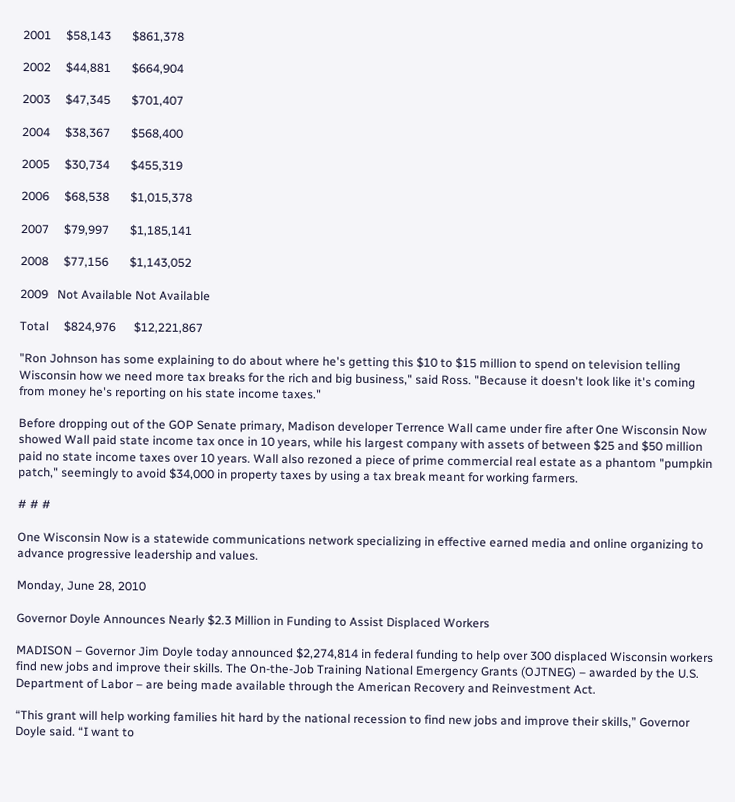2001     $58,143       $861,378

2002     $44,881       $664,904

2003     $47,345       $701,407

2004     $38,367       $568,400

2005     $30,734       $455,319

2006     $68,538       $1,015,378

2007     $79,997       $1,185,141

2008     $77,156       $1,143,052

2009   Not Available Not Available

Total     $824,976      $12,221,867

"Ron Johnson has some explaining to do about where he's getting this $10 to $15 million to spend on television telling Wisconsin how we need more tax breaks for the rich and big business," said Ross. "Because it doesn't look like it's coming from money he's reporting on his state income taxes."

Before dropping out of the GOP Senate primary, Madison developer Terrence Wall came under fire after One Wisconsin Now showed Wall paid state income tax once in 10 years, while his largest company with assets of between $25 and $50 million paid no state income taxes over 10 years. Wall also rezoned a piece of prime commercial real estate as a phantom "pumpkin patch," seemingly to avoid $34,000 in property taxes by using a tax break meant for working farmers.

# # #

One Wisconsin Now is a statewide communications network specializing in effective earned media and online organizing to advance progressive leadership and values.

Monday, June 28, 2010

Governor Doyle Announces Nearly $2.3 Million in Funding to Assist Displaced Workers

MADISON – Governor Jim Doyle today announced $2,274,814 in federal funding to help over 300 displaced Wisconsin workers find new jobs and improve their skills. The On-the-Job Training National Emergency Grants (OJTNEG) – awarded by the U.S. Department of Labor – are being made available through the American Recovery and Reinvestment Act.

“This grant will help working families hit hard by the national recession to find new jobs and improve their skills,” Governor Doyle said. “I want to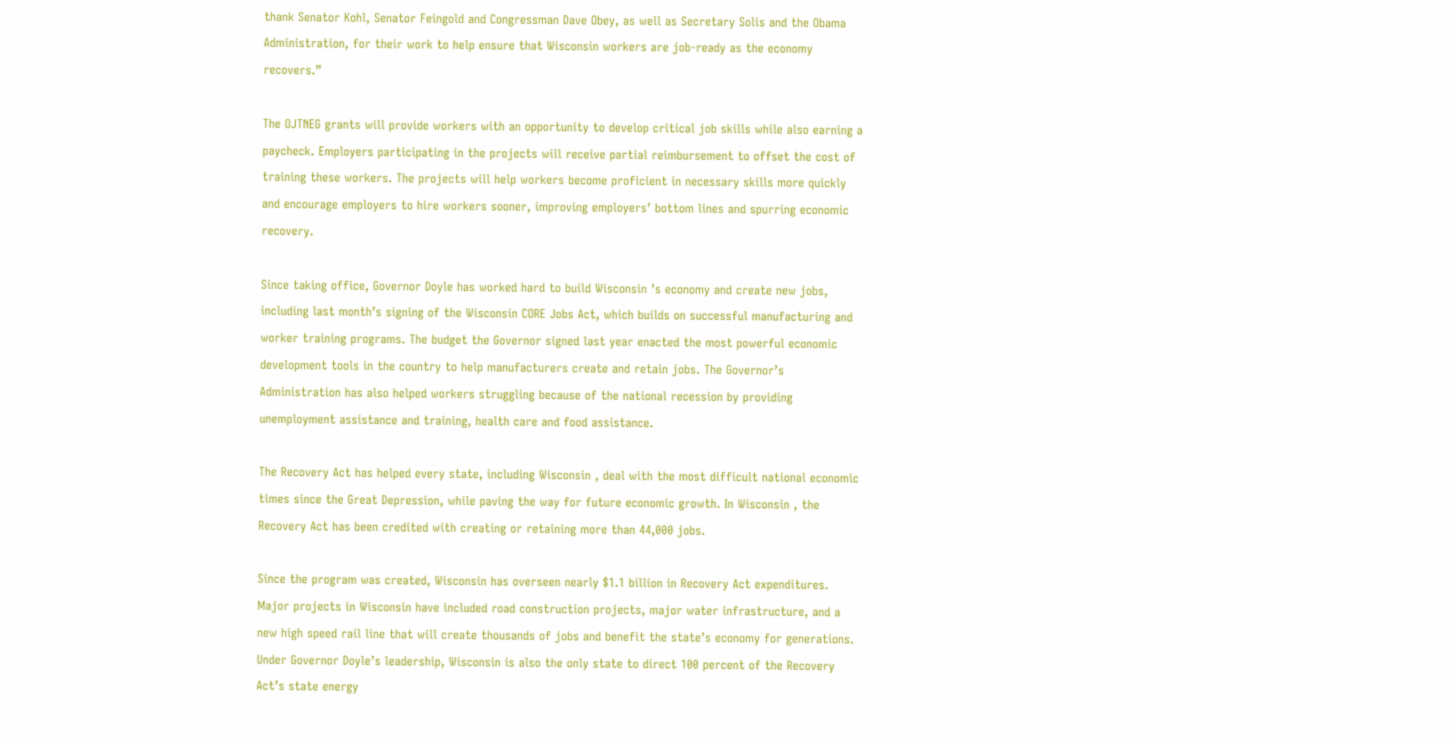thank Senator Kohl, Senator Feingold and Congressman Dave Obey, as well as Secretary Solis and the Obama Administration, for their work to help ensure that Wisconsin workers are job-ready as the economy recovers.”

The OJTNEG grants will provide workers with an opportunity to develop critical job skills while also earning a paycheck. Employers participating in the projects will receive partial reimbursement to offset the cost of training these workers. The projects will help workers become proficient in necessary skills more quickly and encourage employers to hire workers sooner, improving employers’ bottom lines and spurring economic recovery.

Since taking office, Governor Doyle has worked hard to build Wisconsin ’s economy and create new jobs, including last month’s signing of the Wisconsin CORE Jobs Act, which builds on successful manufacturing and worker training programs. The budget the Governor signed last year enacted the most powerful economic development tools in the country to help manufacturers create and retain jobs. The Governor’s Administration has also helped workers struggling because of the national recession by providing unemployment assistance and training, health care and food assistance.

The Recovery Act has helped every state, including Wisconsin , deal with the most difficult national economic times since the Great Depression, while paving the way for future economic growth. In Wisconsin , the Recovery Act has been credited with creating or retaining more than 44,000 jobs.

Since the program was created, Wisconsin has overseen nearly $1.1 billion in Recovery Act expenditures. Major projects in Wisconsin have included road construction projects, major water infrastructure, and a new high speed rail line that will create thousands of jobs and benefit the state’s economy for generations. Under Governor Doyle’s leadership, Wisconsin is also the only state to direct 100 percent of the Recovery Act’s state energy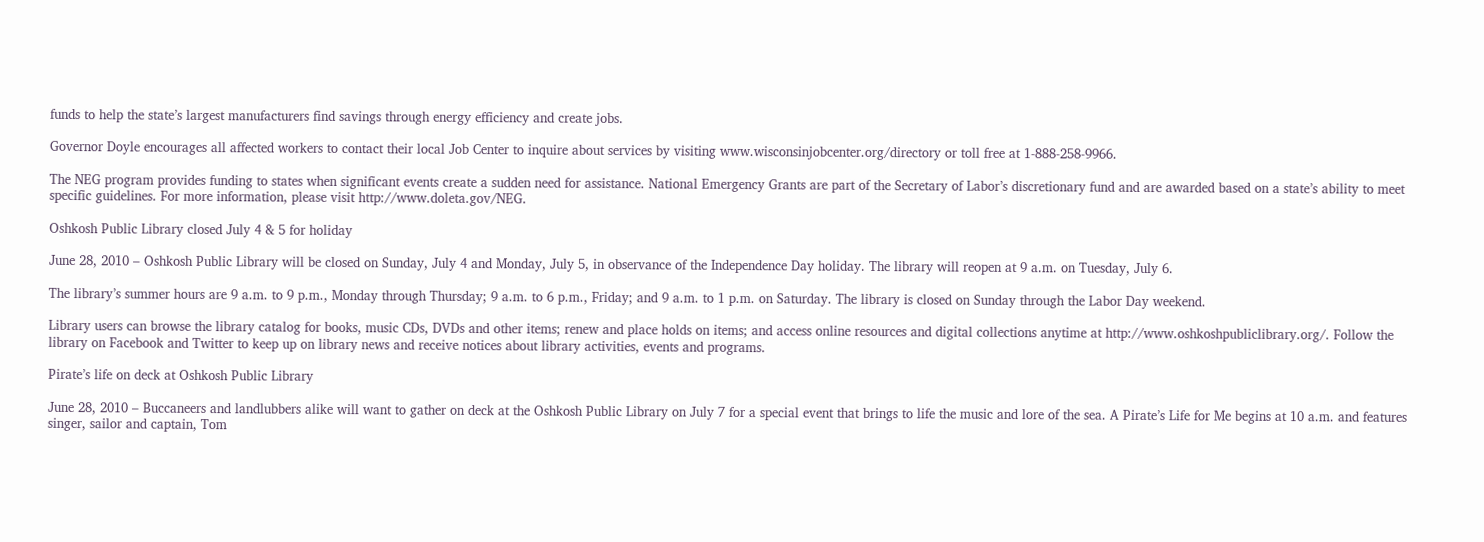funds to help the state’s largest manufacturers find savings through energy efficiency and create jobs.

Governor Doyle encourages all affected workers to contact their local Job Center to inquire about services by visiting www.wisconsinjobcenter.org/directory or toll free at 1-888-258-9966.

The NEG program provides funding to states when significant events create a sudden need for assistance. National Emergency Grants are part of the Secretary of Labor’s discretionary fund and are awarded based on a state’s ability to meet specific guidelines. For more information, please visit http://www.doleta.gov/NEG.

Oshkosh Public Library closed July 4 & 5 for holiday

June 28, 2010 – Oshkosh Public Library will be closed on Sunday, July 4 and Monday, July 5, in observance of the Independence Day holiday. The library will reopen at 9 a.m. on Tuesday, July 6.

The library’s summer hours are 9 a.m. to 9 p.m., Monday through Thursday; 9 a.m. to 6 p.m., Friday; and 9 a.m. to 1 p.m. on Saturday. The library is closed on Sunday through the Labor Day weekend.

Library users can browse the library catalog for books, music CDs, DVDs and other items; renew and place holds on items; and access online resources and digital collections anytime at http://www.oshkoshpubliclibrary.org/. Follow the library on Facebook and Twitter to keep up on library news and receive notices about library activities, events and programs.

Pirate’s life on deck at Oshkosh Public Library

June 28, 2010 – Buccaneers and landlubbers alike will want to gather on deck at the Oshkosh Public Library on July 7 for a special event that brings to life the music and lore of the sea. A Pirate’s Life for Me begins at 10 a.m. and features singer, sailor and captain, Tom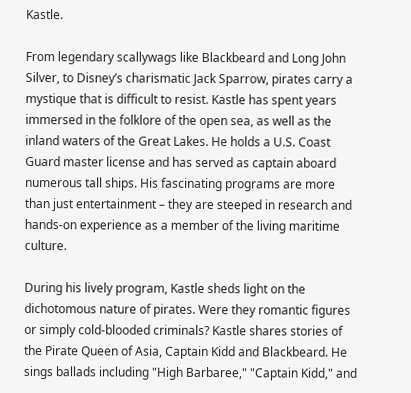Kastle.

From legendary scallywags like Blackbeard and Long John Silver, to Disney’s charismatic Jack Sparrow, pirates carry a mystique that is difficult to resist. Kastle has spent years immersed in the folklore of the open sea, as well as the inland waters of the Great Lakes. He holds a U.S. Coast Guard master license and has served as captain aboard numerous tall ships. His fascinating programs are more than just entertainment – they are steeped in research and hands-on experience as a member of the living maritime culture.

During his lively program, Kastle sheds light on the dichotomous nature of pirates. Were they romantic figures or simply cold-blooded criminals? Kastle shares stories of the Pirate Queen of Asia, Captain Kidd and Blackbeard. He sings ballads including "High Barbaree," "Captain Kidd," and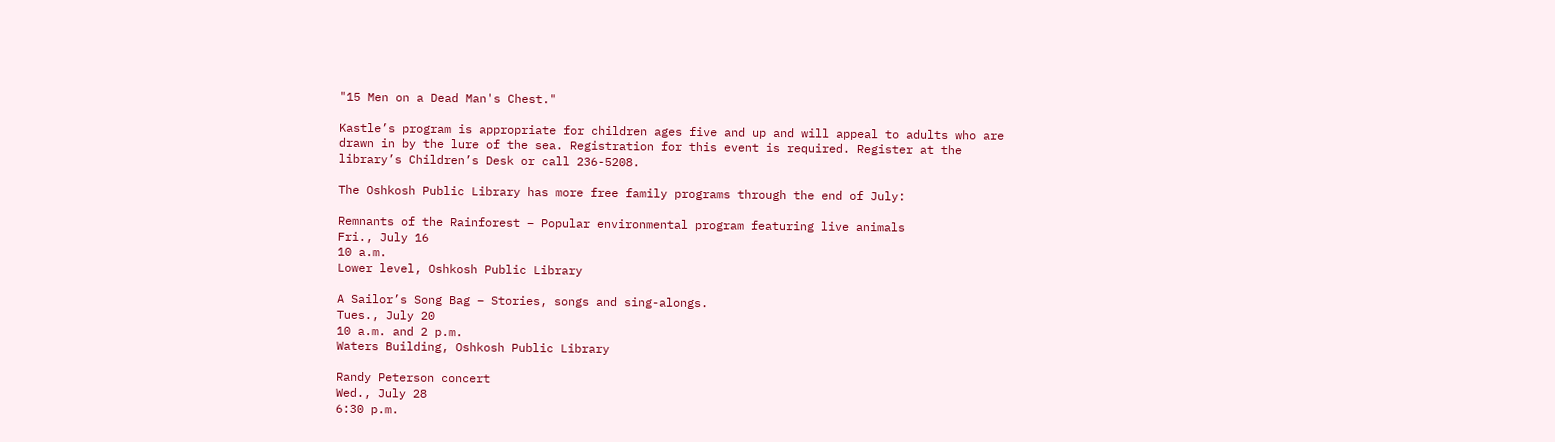"15 Men on a Dead Man's Chest."

Kastle’s program is appropriate for children ages five and up and will appeal to adults who are drawn in by the lure of the sea. Registration for this event is required. Register at the library’s Children’s Desk or call 236-5208.

The Oshkosh Public Library has more free family programs through the end of July:

Remnants of the Rainforest – Popular environmental program featuring live animals
Fri., July 16
10 a.m.
Lower level, Oshkosh Public Library

A Sailor’s Song Bag – Stories, songs and sing-alongs.
Tues., July 20
10 a.m. and 2 p.m.
Waters Building, Oshkosh Public Library

Randy Peterson concert
Wed., July 28
6:30 p.m.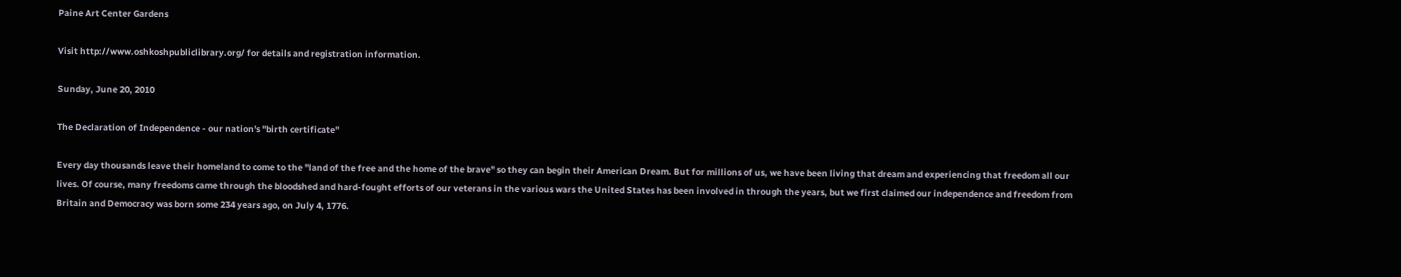Paine Art Center Gardens

Visit http://www.oshkoshpubliclibrary.org/ for details and registration information.

Sunday, June 20, 2010

The Declaration of Independence - our nation's "birth certificate"

Every day thousands leave their homeland to come to the "land of the free and the home of the brave" so they can begin their American Dream. But for millions of us, we have been living that dream and experiencing that freedom all our lives. Of course, many freedoms came through the bloodshed and hard-fought efforts of our veterans in the various wars the United States has been involved in through the years, but we first claimed our independence and freedom from Britain and Democracy was born some 234 years ago, on July 4, 1776.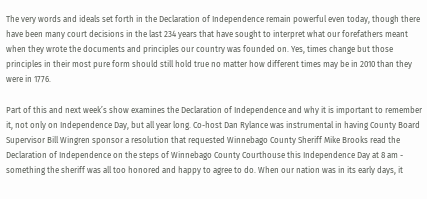The very words and ideals set forth in the Declaration of Independence remain powerful even today, though there have been many court decisions in the last 234 years that have sought to interpret what our forefathers meant when they wrote the documents and principles our country was founded on. Yes, times change but those principles in their most pure form should still hold true no matter how different times may be in 2010 than they were in 1776.

Part of this and next week’s show examines the Declaration of Independence and why it is important to remember it, not only on Independence Day, but all year long. Co-host Dan Rylance was instrumental in having County Board Supervisor Bill Wingren sponsor a resolution that requested Winnebago County Sheriff Mike Brooks read the Declaration of Independence on the steps of Winnebago County Courthouse this Independence Day at 8 am - something the sheriff was all too honored and happy to agree to do. When our nation was in its early days, it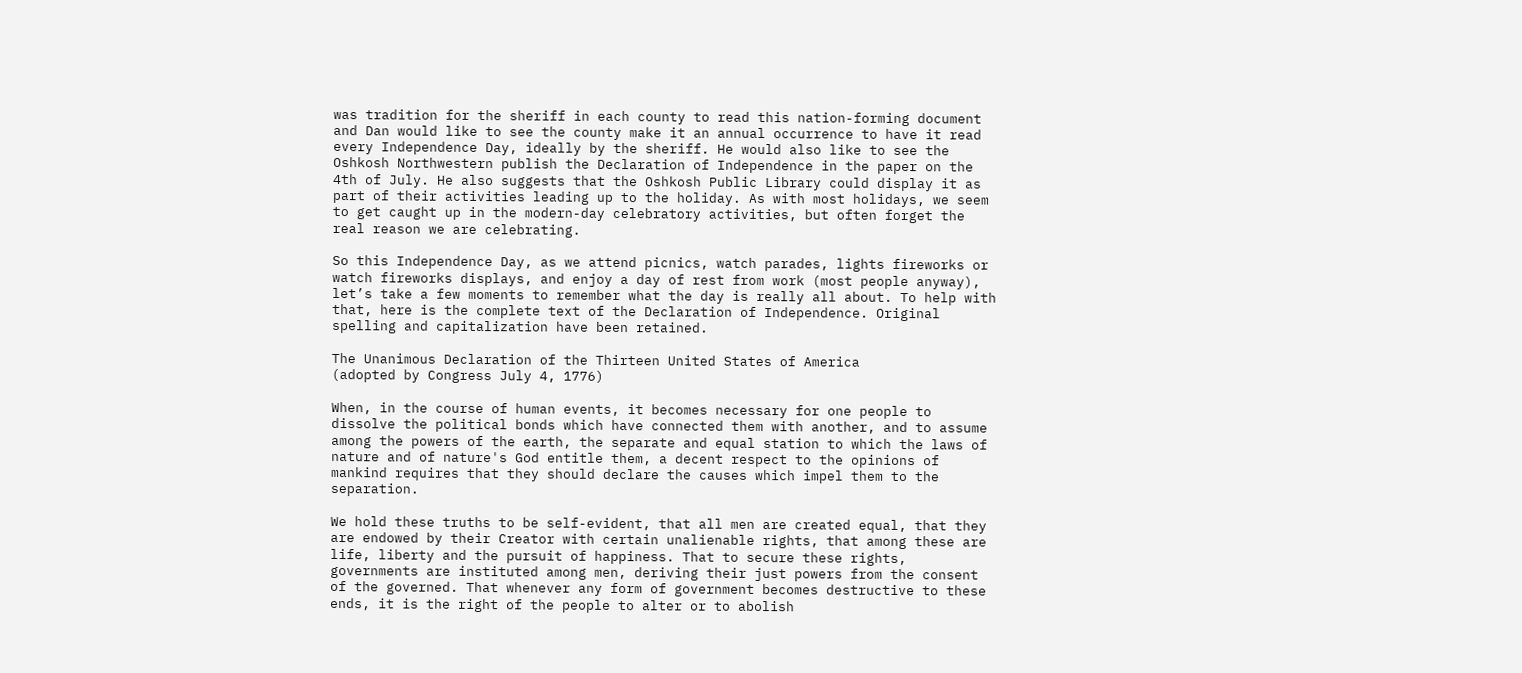was tradition for the sheriff in each county to read this nation-forming document and Dan would like to see the county make it an annual occurrence to have it read every Independence Day, ideally by the sheriff. He would also like to see the Oshkosh Northwestern publish the Declaration of Independence in the paper on the 4th of July. He also suggests that the Oshkosh Public Library could display it as part of their activities leading up to the holiday. As with most holidays, we seem to get caught up in the modern-day celebratory activities, but often forget the real reason we are celebrating.

So this Independence Day, as we attend picnics, watch parades, lights fireworks or watch fireworks displays, and enjoy a day of rest from work (most people anyway), let’s take a few moments to remember what the day is really all about. To help with that, here is the complete text of the Declaration of Independence. Original spelling and capitalization have been retained.

The Unanimous Declaration of the Thirteen United States of America
(adopted by Congress July 4, 1776)

When, in the course of human events, it becomes necessary for one people to dissolve the political bonds which have connected them with another, and to assume among the powers of the earth, the separate and equal station to which the laws of nature and of nature's God entitle them, a decent respect to the opinions of mankind requires that they should declare the causes which impel them to the separation.

We hold these truths to be self-evident, that all men are created equal, that they are endowed by their Creator with certain unalienable rights, that among these are life, liberty and the pursuit of happiness. That to secure these rights, governments are instituted among men, deriving their just powers from the consent of the governed. That whenever any form of government becomes destructive to these ends, it is the right of the people to alter or to abolish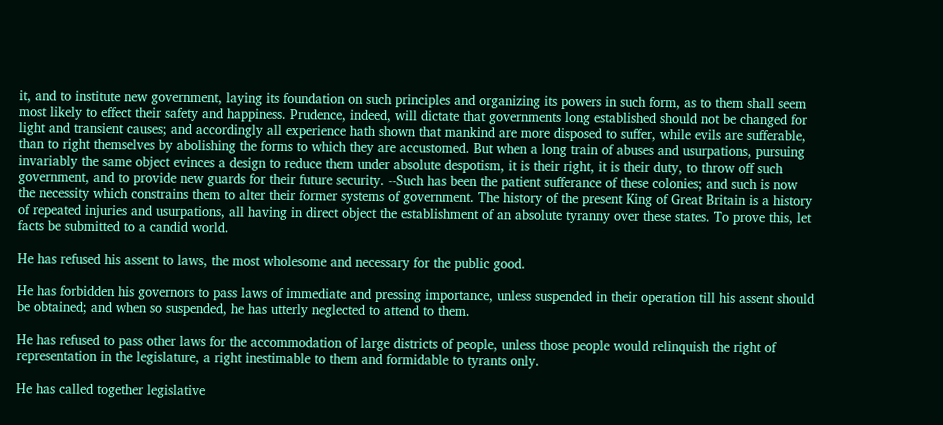it, and to institute new government, laying its foundation on such principles and organizing its powers in such form, as to them shall seem most likely to effect their safety and happiness. Prudence, indeed, will dictate that governments long established should not be changed for light and transient causes; and accordingly all experience hath shown that mankind are more disposed to suffer, while evils are sufferable, than to right themselves by abolishing the forms to which they are accustomed. But when a long train of abuses and usurpations, pursuing invariably the same object evinces a design to reduce them under absolute despotism, it is their right, it is their duty, to throw off such government, and to provide new guards for their future security. --Such has been the patient sufferance of these colonies; and such is now the necessity which constrains them to alter their former systems of government. The history of the present King of Great Britain is a history of repeated injuries and usurpations, all having in direct object the establishment of an absolute tyranny over these states. To prove this, let facts be submitted to a candid world.

He has refused his assent to laws, the most wholesome and necessary for the public good.

He has forbidden his governors to pass laws of immediate and pressing importance, unless suspended in their operation till his assent should be obtained; and when so suspended, he has utterly neglected to attend to them.

He has refused to pass other laws for the accommodation of large districts of people, unless those people would relinquish the right of representation in the legislature, a right inestimable to them and formidable to tyrants only.

He has called together legislative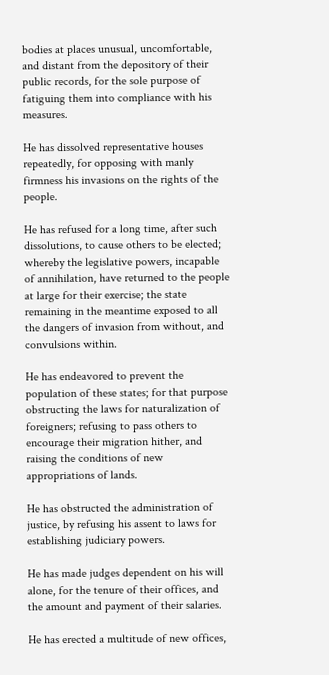bodies at places unusual, uncomfortable, and distant from the depository of their public records, for the sole purpose of fatiguing them into compliance with his measures.

He has dissolved representative houses repeatedly, for opposing with manly firmness his invasions on the rights of the people.

He has refused for a long time, after such dissolutions, to cause others to be elected; whereby the legislative powers, incapable of annihilation, have returned to the people at large for their exercise; the state remaining in the meantime exposed to all the dangers of invasion from without, and convulsions within.

He has endeavored to prevent the population of these states; for that purpose obstructing the laws for naturalization of foreigners; refusing to pass others to encourage their migration hither, and raising the conditions of new appropriations of lands.

He has obstructed the administration of justice, by refusing his assent to laws for establishing judiciary powers.

He has made judges dependent on his will alone, for the tenure of their offices, and the amount and payment of their salaries.

He has erected a multitude of new offices,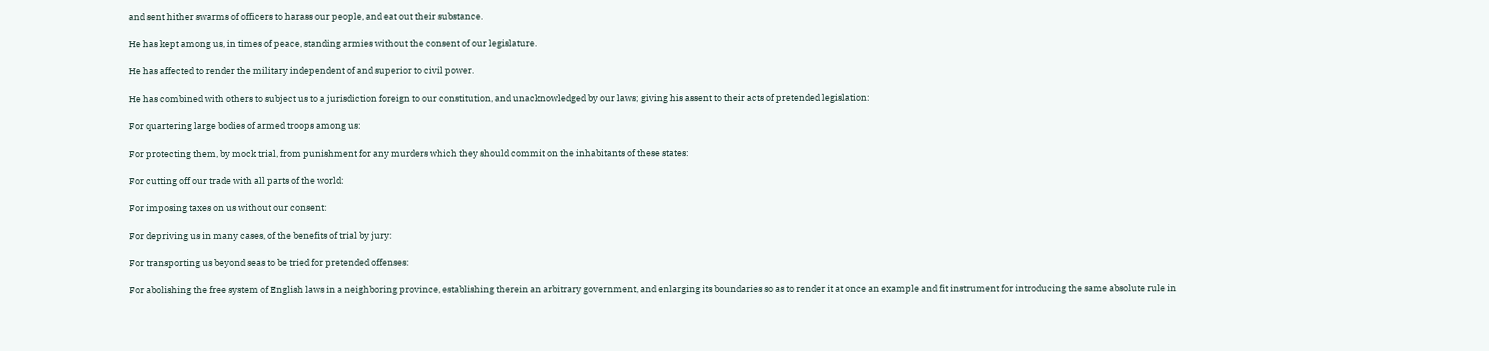and sent hither swarms of officers to harass our people, and eat out their substance.

He has kept among us, in times of peace, standing armies without the consent of our legislature.

He has affected to render the military independent of and superior to civil power.

He has combined with others to subject us to a jurisdiction foreign to our constitution, and unacknowledged by our laws; giving his assent to their acts of pretended legislation:

For quartering large bodies of armed troops among us:

For protecting them, by mock trial, from punishment for any murders which they should commit on the inhabitants of these states:

For cutting off our trade with all parts of the world:

For imposing taxes on us without our consent:

For depriving us in many cases, of the benefits of trial by jury:

For transporting us beyond seas to be tried for pretended offenses:

For abolishing the free system of English laws in a neighboring province, establishing therein an arbitrary government, and enlarging its boundaries so as to render it at once an example and fit instrument for introducing the same absolute rule in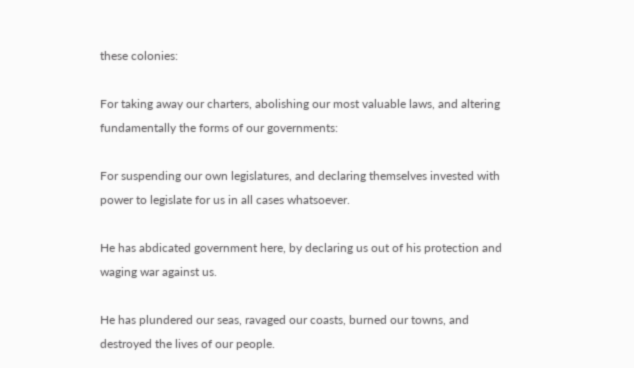these colonies:

For taking away our charters, abolishing our most valuable laws, and altering fundamentally the forms of our governments:

For suspending our own legislatures, and declaring themselves invested with power to legislate for us in all cases whatsoever.

He has abdicated government here, by declaring us out of his protection and waging war against us.

He has plundered our seas, ravaged our coasts, burned our towns, and destroyed the lives of our people.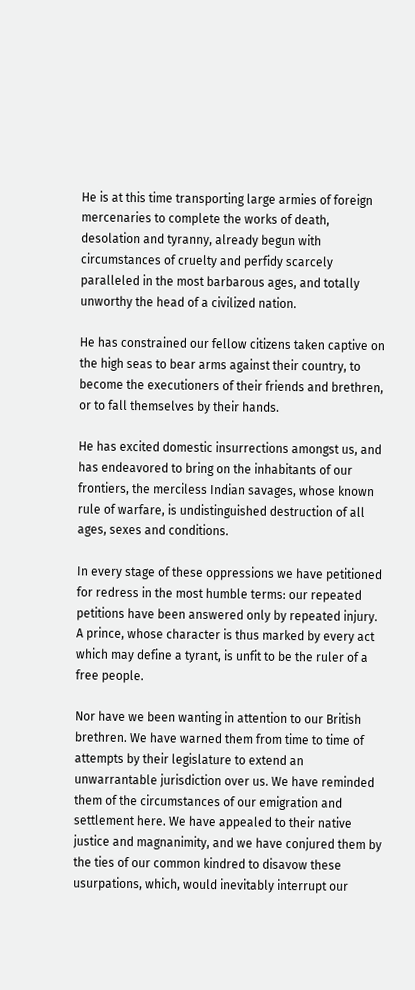He is at this time transporting large armies of foreign mercenaries to complete the works of death, desolation and tyranny, already begun with circumstances of cruelty and perfidy scarcely paralleled in the most barbarous ages, and totally unworthy the head of a civilized nation.

He has constrained our fellow citizens taken captive on the high seas to bear arms against their country, to become the executioners of their friends and brethren, or to fall themselves by their hands.

He has excited domestic insurrections amongst us, and has endeavored to bring on the inhabitants of our frontiers, the merciless Indian savages, whose known rule of warfare, is undistinguished destruction of all ages, sexes and conditions.

In every stage of these oppressions we have petitioned for redress in the most humble terms: our repeated petitions have been answered only by repeated injury. A prince, whose character is thus marked by every act which may define a tyrant, is unfit to be the ruler of a free people.

Nor have we been wanting in attention to our British brethren. We have warned them from time to time of attempts by their legislature to extend an unwarrantable jurisdiction over us. We have reminded them of the circumstances of our emigration and settlement here. We have appealed to their native justice and magnanimity, and we have conjured them by the ties of our common kindred to disavow these usurpations, which, would inevitably interrupt our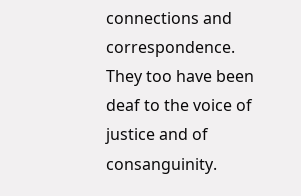connections and correspondence. They too have been deaf to the voice of justice and of consanguinity.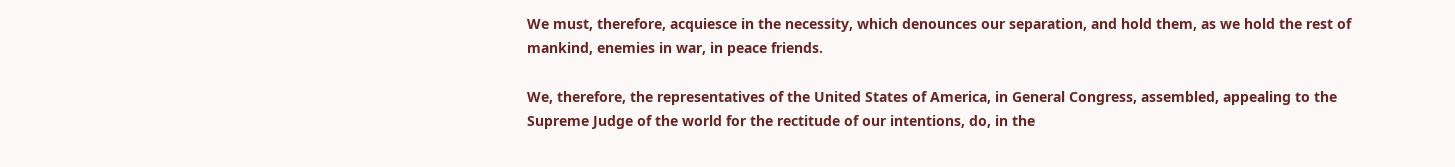We must, therefore, acquiesce in the necessity, which denounces our separation, and hold them, as we hold the rest of mankind, enemies in war, in peace friends.

We, therefore, the representatives of the United States of America, in General Congress, assembled, appealing to the Supreme Judge of the world for the rectitude of our intentions, do, in the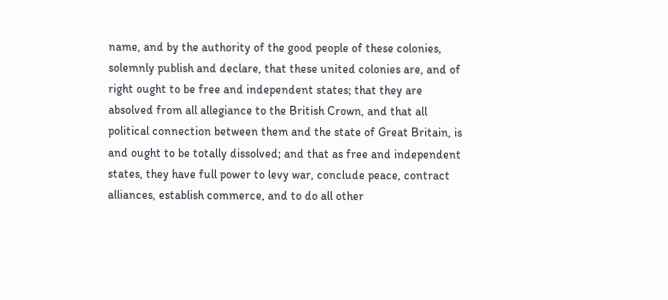name, and by the authority of the good people of these colonies, solemnly publish and declare, that these united colonies are, and of right ought to be free and independent states; that they are absolved from all allegiance to the British Crown, and that all political connection between them and the state of Great Britain, is and ought to be totally dissolved; and that as free and independent states, they have full power to levy war, conclude peace, contract alliances, establish commerce, and to do all other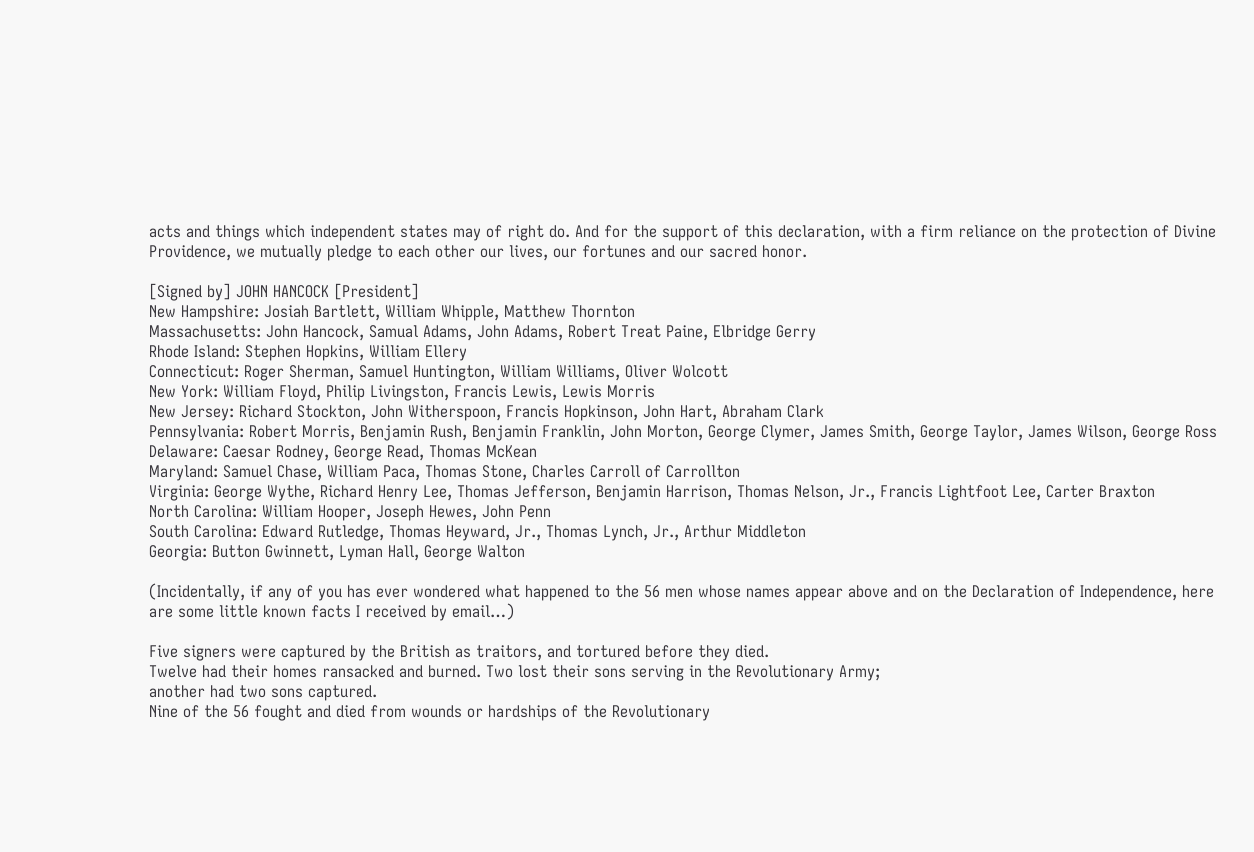acts and things which independent states may of right do. And for the support of this declaration, with a firm reliance on the protection of Divine Providence, we mutually pledge to each other our lives, our fortunes and our sacred honor.

[Signed by] JOHN HANCOCK [President]
New Hampshire: Josiah Bartlett, William Whipple, Matthew Thornton
Massachusetts: John Hancock, Samual Adams, John Adams, Robert Treat Paine, Elbridge Gerry
Rhode Island: Stephen Hopkins, William Ellery
Connecticut: Roger Sherman, Samuel Huntington, William Williams, Oliver Wolcott
New York: William Floyd, Philip Livingston, Francis Lewis, Lewis Morris
New Jersey: Richard Stockton, John Witherspoon, Francis Hopkinson, John Hart, Abraham Clark
Pennsylvania: Robert Morris, Benjamin Rush, Benjamin Franklin, John Morton, George Clymer, James Smith, George Taylor, James Wilson, George Ross
Delaware: Caesar Rodney, George Read, Thomas McKean
Maryland: Samuel Chase, William Paca, Thomas Stone, Charles Carroll of Carrollton
Virginia: George Wythe, Richard Henry Lee, Thomas Jefferson, Benjamin Harrison, Thomas Nelson, Jr., Francis Lightfoot Lee, Carter Braxton
North Carolina: William Hooper, Joseph Hewes, John Penn
South Carolina: Edward Rutledge, Thomas Heyward, Jr., Thomas Lynch, Jr., Arthur Middleton
Georgia: Button Gwinnett, Lyman Hall, George Walton

(Incidentally, if any of you has ever wondered what happened to the 56 men whose names appear above and on the Declaration of Independence, here are some little known facts I received by email…)

Five signers were captured by the British as traitors, and tortured before they died.
Twelve had their homes ransacked and burned. Two lost their sons serving in the Revolutionary Army;
another had two sons captured.
Nine of the 56 fought and died from wounds or hardships of the Revolutionary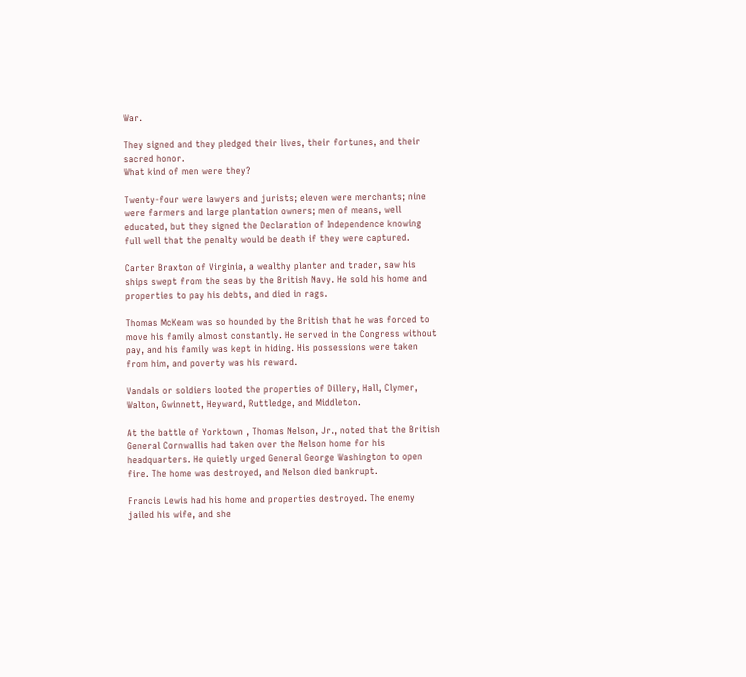War.

They signed and they pledged their lives, their fortunes, and their sacred honor.
What kind of men were they?

Twenty-four were lawyers and jurists; eleven were merchants; nine were farmers and large plantation owners; men of means, well educated, but they signed the Declaration of Independence knowing full well that the penalty would be death if they were captured.

Carter Braxton of Virginia, a wealthy planter and trader, saw his ships swept from the seas by the British Navy. He sold his home and properties to pay his debts, and died in rags.

Thomas McKeam was so hounded by the British that he was forced to move his family almost constantly. He served in the Congress without pay, and his family was kept in hiding. His possessions were taken from him, and poverty was his reward.

Vandals or soldiers looted the properties of Dillery, Hall, Clymer, Walton, Gwinnett, Heyward, Ruttledge, and Middleton.

At the battle of Yorktown , Thomas Nelson, Jr., noted that the British General Cornwallis had taken over the Nelson home for his headquarters. He quietly urged General George Washington to open fire. The home was destroyed, and Nelson died bankrupt.

Francis Lewis had his home and properties destroyed. The enemy jailed his wife, and she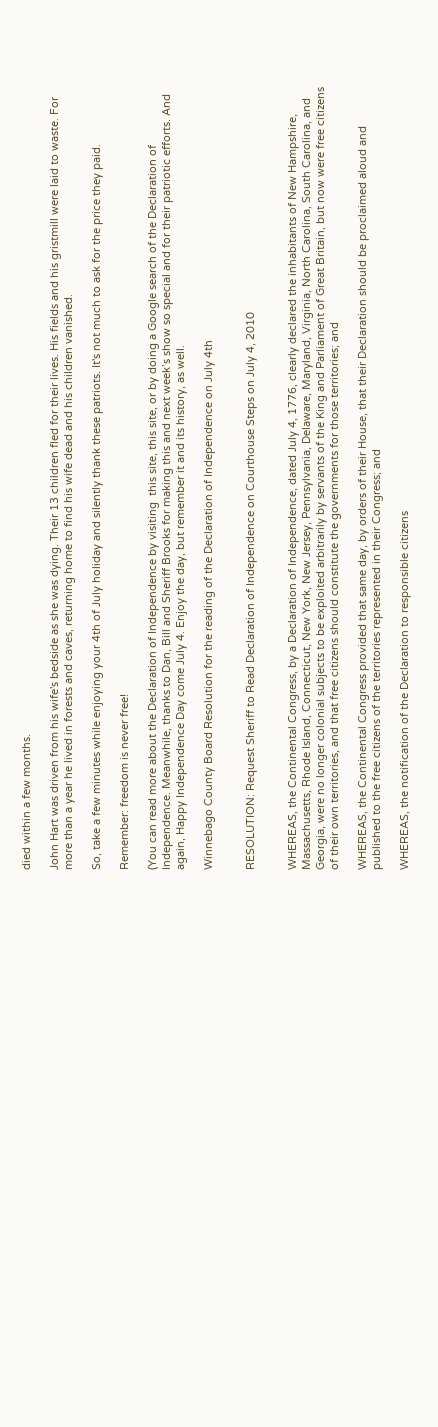died within a few months.

John Hart was driven from his wife's bedside as she was dying. Their 13 children fled for their lives. His fields and his gristmill were laid to waste. For more than a year he lived in forests and caves, returning home to find his wife dead and his children vanished.

So, take a few minutes while enjoying your 4th of July holiday and silently thank these patriots. It's not much to ask for the price they paid.

Remember: freedom is never free!

(You can read more about the Declaration of Independence by visiting  this site, this site, or by doing a Google search of the Declaration of Independence. Meanwhile, thanks to Dan, Bill and Sheriff Brooks for making this and next week’s show so special and for their patriotic efforts. And again, Happy Independence Day come July 4. Enjoy the day, but remember it and its history, as well.

Winnebago County Board Resolution for the reading of the Declaration of Independence on July 4th


RESOLUTION: Request Sheriff to Read Declaration of Independence on Courthouse Steps on July 4, 2010


WHEREAS, the Continental Congress, by a Declaration of Independence, dated July 4, 1776, clearly declared the inhabitants of New Hampshire, Massachusetts, Rhode Island, Connecticut, New York, New Jersey, Pennsylvania, Delaware, Maryland, Virginia, North Carolina, South Carolina, and Georgia, were no longer colonial subjects to be exploited arbitrarily by servants of the King and Parliament of Great Britain, but now were free citizens of their own territories, and that free citizens should constitute the governments for those territories; and

WHEREAS, the Continental Congress provided that same day, by orders of their House, that their Declaration should be proclaimed aloud and published to the free citizens of the territories represented in their Congress; and

WHEREAS, the notification of the Declaration to responsible citizens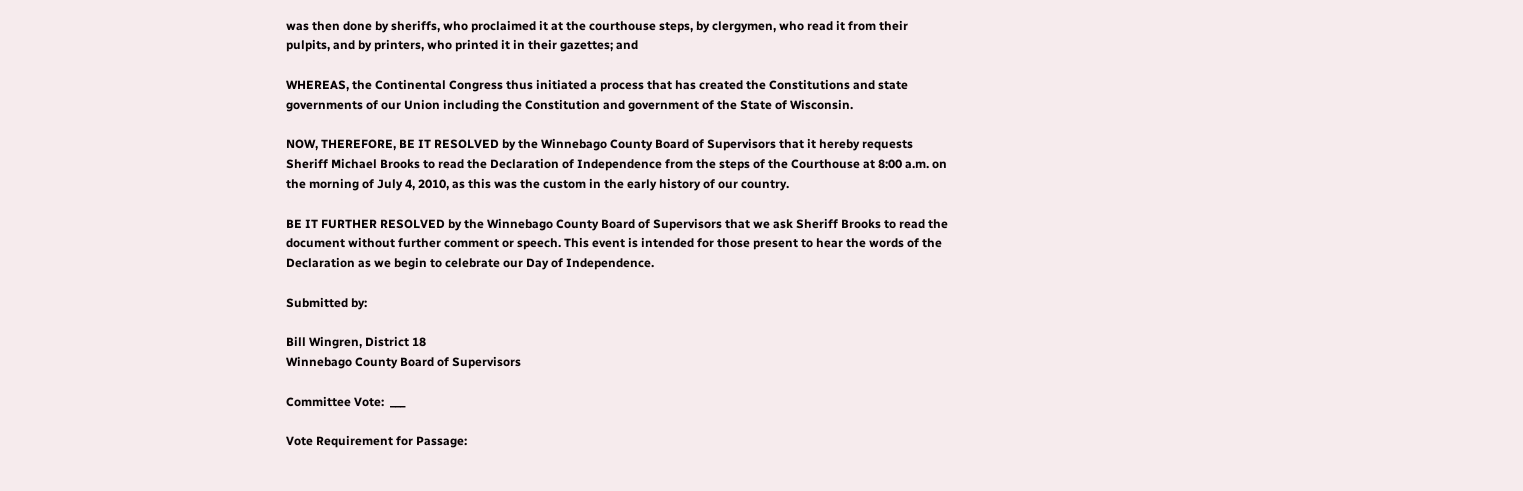was then done by sheriffs, who proclaimed it at the courthouse steps, by clergymen, who read it from their pulpits, and by printers, who printed it in their gazettes; and

WHEREAS, the Continental Congress thus initiated a process that has created the Constitutions and state governments of our Union including the Constitution and government of the State of Wisconsin.

NOW, THEREFORE, BE IT RESOLVED by the Winnebago County Board of Supervisors that it hereby requests Sheriff Michael Brooks to read the Declaration of Independence from the steps of the Courthouse at 8:00 a.m. on the morning of July 4, 2010, as this was the custom in the early history of our country.

BE IT FURTHER RESOLVED by the Winnebago County Board of Supervisors that we ask Sheriff Brooks to read the document without further comment or speech. This event is intended for those present to hear the words of the Declaration as we begin to celebrate our Day of Independence.

Submitted by:

Bill Wingren, District 18
Winnebago County Board of Supervisors

Committee Vote:  ___

Vote Requirement for Passage: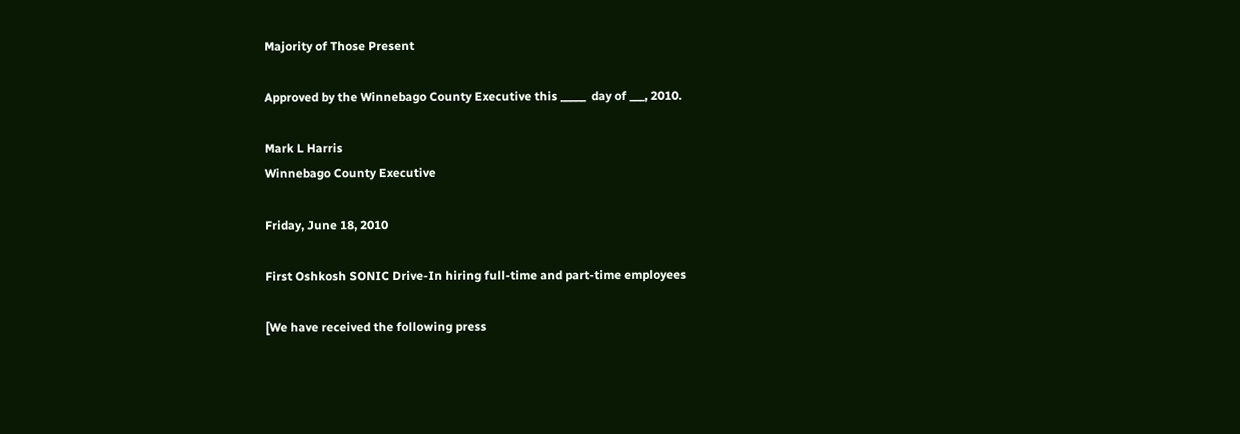Majority of Those Present

Approved by the Winnebago County Executive this _____  day of ___, 2010.

Mark L Harris
Winnebago County Executive

Friday, June 18, 2010

First Oshkosh SONIC Drive-In hiring full-time and part-time employees

[We have received the following press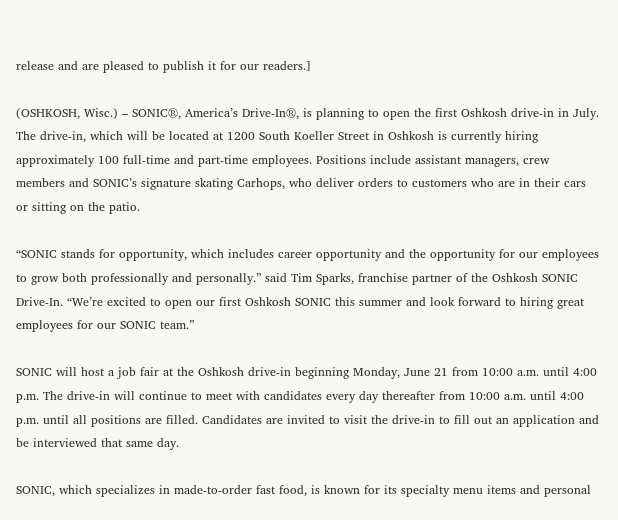release and are pleased to publish it for our readers.]

(OSHKOSH, Wisc.) – SONIC®, America’s Drive-In®, is planning to open the first Oshkosh drive-in in July. The drive-in, which will be located at 1200 South Koeller Street in Oshkosh is currently hiring approximately 100 full-time and part-time employees. Positions include assistant managers, crew members and SONIC’s signature skating Carhops, who deliver orders to customers who are in their cars or sitting on the patio.

“SONIC stands for opportunity, which includes career opportunity and the opportunity for our employees to grow both professionally and personally.” said Tim Sparks, franchise partner of the Oshkosh SONIC Drive-In. “We’re excited to open our first Oshkosh SONIC this summer and look forward to hiring great employees for our SONIC team.”

SONIC will host a job fair at the Oshkosh drive-in beginning Monday, June 21 from 10:00 a.m. until 4:00 p.m. The drive-in will continue to meet with candidates every day thereafter from 10:00 a.m. until 4:00 p.m. until all positions are filled. Candidates are invited to visit the drive-in to fill out an application and be interviewed that same day.

SONIC, which specializes in made-to-order fast food, is known for its specialty menu items and personal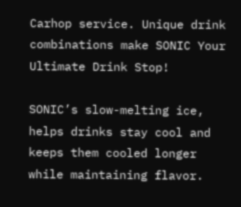Carhop service. Unique drink combinations make SONIC Your Ultimate Drink Stop!

SONIC’s slow-melting ice, helps drinks stay cool and keeps them cooled longer while maintaining flavor.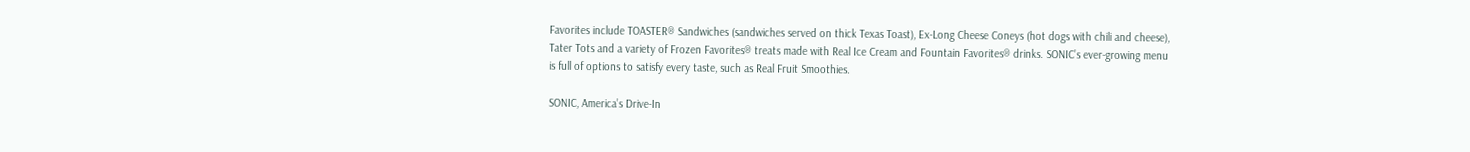Favorites include TOASTER® Sandwiches (sandwiches served on thick Texas Toast), Ex-Long Cheese Coneys (hot dogs with chili and cheese), Tater Tots and a variety of Frozen Favorites® treats made with Real Ice Cream and Fountain Favorites® drinks. SONIC’s ever-growing menu is full of options to satisfy every taste, such as Real Fruit Smoothies.

SONIC, America’s Drive-In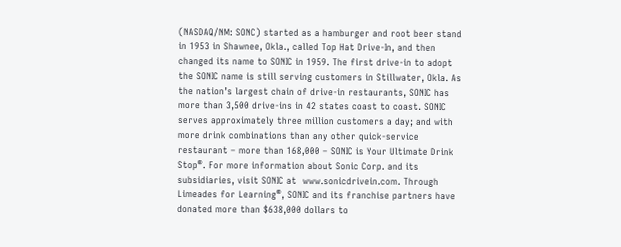(NASDAQ/NM: SONC) started as a hamburger and root beer stand in 1953 in Shawnee, Okla., called Top Hat Drive-In, and then changed its name to SONIC in 1959. The first drive-in to adopt the SONIC name is still serving customers in Stillwater, Okla. As the nation’s largest chain of drive-in restaurants, SONIC has more than 3,500 drive-ins in 42 states coast to coast. SONIC serves approximately three million customers a day; and with more drink combinations than any other quick-service restaurant – more than 168,000 – SONIC is Your Ultimate Drink Stop®. For more information about Sonic Corp. and its subsidiaries, visit SONIC at  www.sonicdrivein.com. Through Limeades for Learning®, SONIC and its franchise partners have donated more than $638,000 dollars to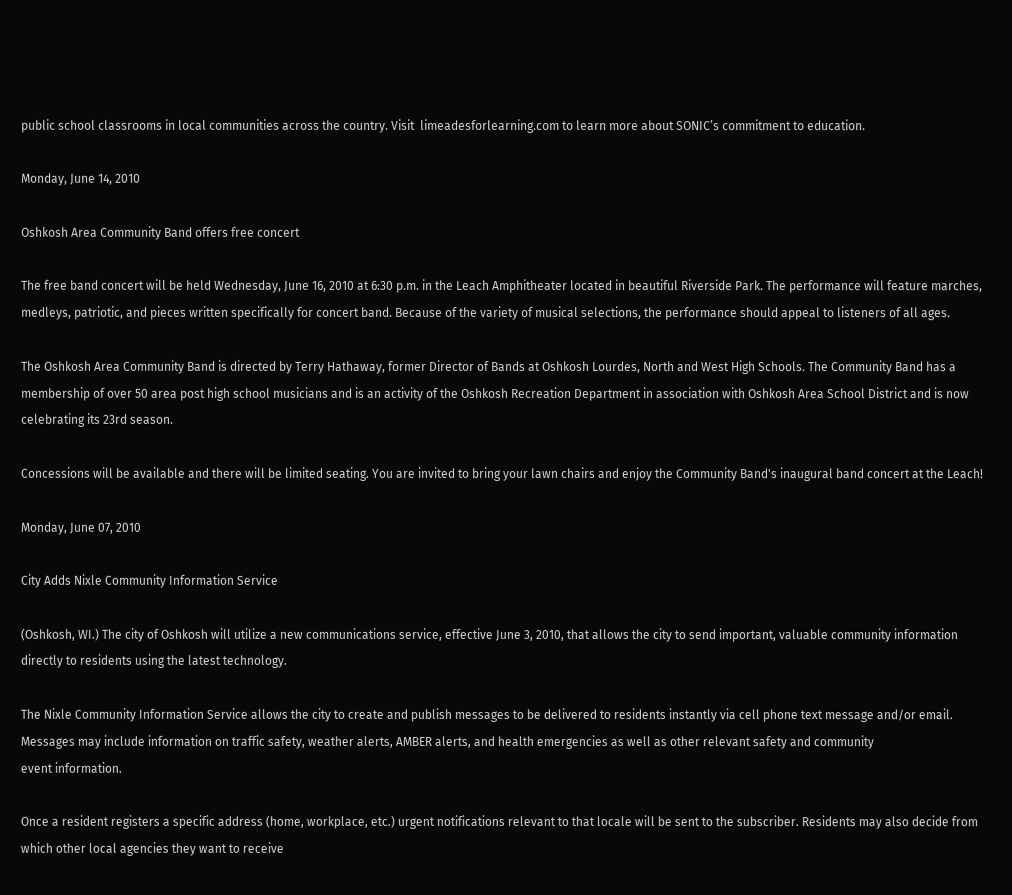public school classrooms in local communities across the country. Visit  limeadesforlearning.com to learn more about SONIC’s commitment to education.

Monday, June 14, 2010

Oshkosh Area Community Band offers free concert

The free band concert will be held Wednesday, June 16, 2010 at 6:30 p.m. in the Leach Amphitheater located in beautiful Riverside Park. The performance will feature marches, medleys, patriotic, and pieces written specifically for concert band. Because of the variety of musical selections, the performance should appeal to listeners of all ages.

The Oshkosh Area Community Band is directed by Terry Hathaway, former Director of Bands at Oshkosh Lourdes, North and West High Schools. The Community Band has a membership of over 50 area post high school musicians and is an activity of the Oshkosh Recreation Department in association with Oshkosh Area School District and is now celebrating its 23rd season.

Concessions will be available and there will be limited seating. You are invited to bring your lawn chairs and enjoy the Community Band's inaugural band concert at the Leach!

Monday, June 07, 2010

City Adds Nixle Community Information Service

(Oshkosh, WI.) The city of Oshkosh will utilize a new communications service, effective June 3, 2010, that allows the city to send important, valuable community information directly to residents using the latest technology.

The Nixle Community Information Service allows the city to create and publish messages to be delivered to residents instantly via cell phone text message and/or email. Messages may include information on traffic safety, weather alerts, AMBER alerts, and health emergencies as well as other relevant safety and community
event information.

Once a resident registers a specific address (home, workplace, etc.) urgent notifications relevant to that locale will be sent to the subscriber. Residents may also decide from which other local agencies they want to receive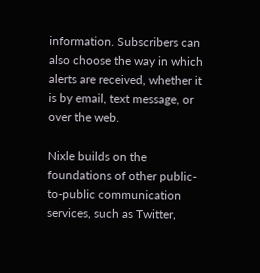information. Subscribers can also choose the way in which alerts are received, whether it is by email, text message, or over the web.

Nixle builds on the foundations of other public-to-public communication services, such as Twitter,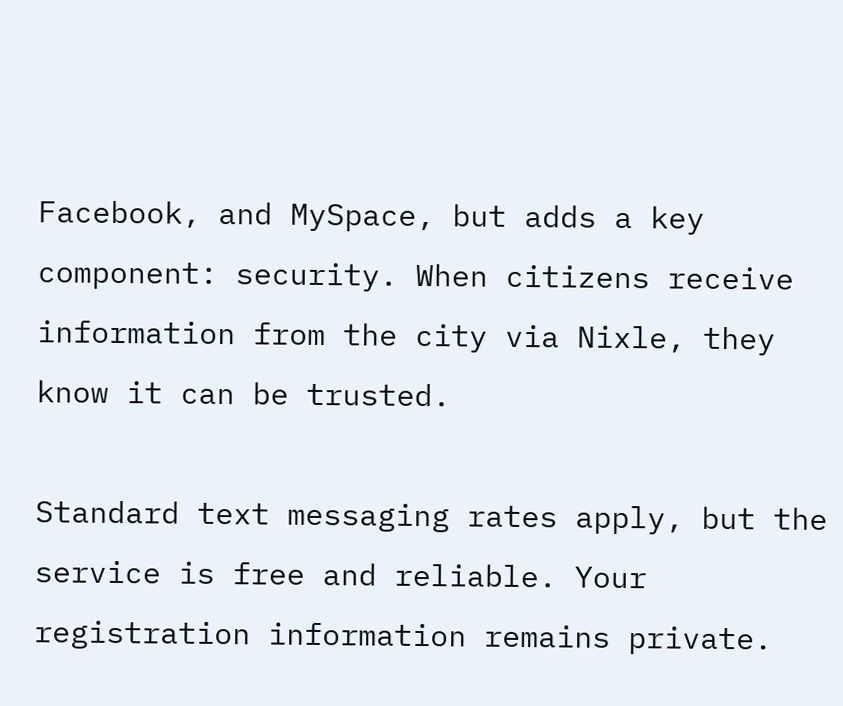Facebook, and MySpace, but adds a key component: security. When citizens receive information from the city via Nixle, they know it can be trusted.

Standard text messaging rates apply, but the service is free and reliable. Your registration information remains private.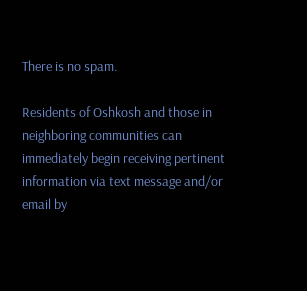There is no spam.

Residents of Oshkosh and those in neighboring communities can immediately begin receiving pertinent information via text message and/or email by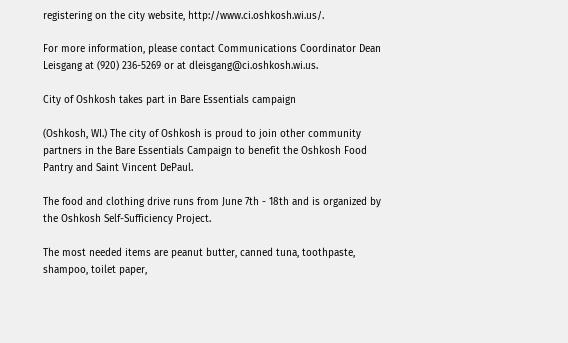registering on the city website, http://www.ci.oshkosh.wi.us/.

For more information, please contact Communications Coordinator Dean Leisgang at (920) 236-5269 or at dleisgang@ci.oshkosh.wi.us.

City of Oshkosh takes part in Bare Essentials campaign

(Oshkosh, WI.) The city of Oshkosh is proud to join other community partners in the Bare Essentials Campaign to benefit the Oshkosh Food Pantry and Saint Vincent DePaul.

The food and clothing drive runs from June 7th - 18th and is organized by the Oshkosh Self-Sufficiency Project.

The most needed items are peanut butter, canned tuna, toothpaste, shampoo, toilet paper,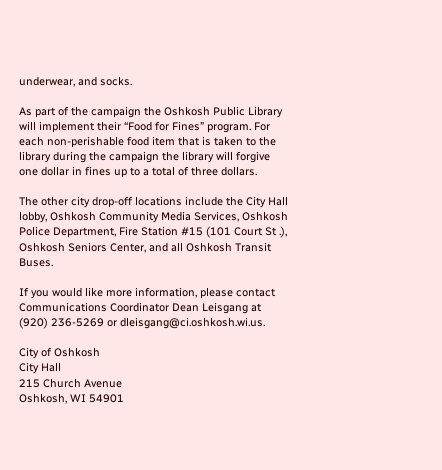underwear, and socks.

As part of the campaign the Oshkosh Public Library will implement their “Food for Fines” program. For each non-perishable food item that is taken to the library during the campaign the library will forgive one dollar in fines up to a total of three dollars.

The other city drop-off locations include the City Hall lobby, Oshkosh Community Media Services, Oshkosh Police Department, Fire Station #15 (101 Court St .), Oshkosh Seniors Center, and all Oshkosh Transit Buses.

If you would like more information, please contact Communications Coordinator Dean Leisgang at (920) 236-5269 or dleisgang@ci.oshkosh.wi.us.

City of Oshkosh
City Hall
215 Church Avenue
Oshkosh, WI 54901